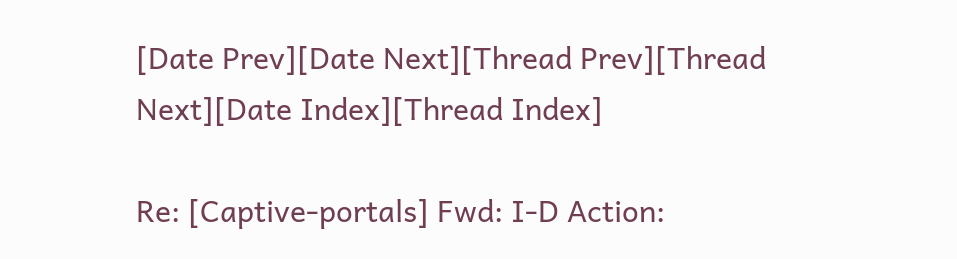[Date Prev][Date Next][Thread Prev][Thread Next][Date Index][Thread Index]

Re: [Captive-portals] Fwd: I-D Action: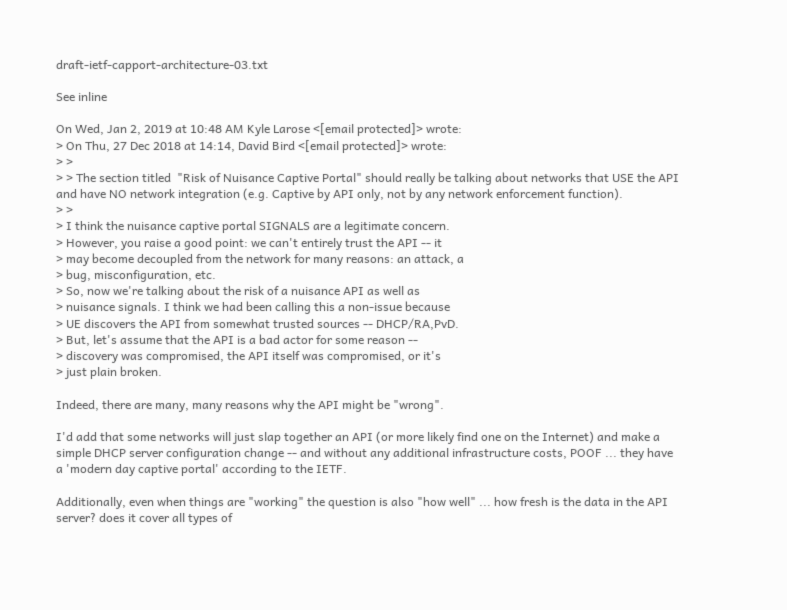draft-ietf-capport-architecture-03.txt

See inline

On Wed, Jan 2, 2019 at 10:48 AM Kyle Larose <[email protected]> wrote:
> On Thu, 27 Dec 2018 at 14:14, David Bird <[email protected]> wrote:
> >
> > The section titled  "Risk of Nuisance Captive Portal" should really be talking about networks that USE the API and have NO network integration (e.g. Captive by API only, not by any network enforcement function).
> >
> I think the nuisance captive portal SIGNALS are a legitimate concern.
> However, you raise a good point: we can't entirely trust the API -- it
> may become decoupled from the network for many reasons: an attack, a
> bug, misconfiguration, etc.
> So, now we're talking about the risk of a nuisance API as well as
> nuisance signals. I think we had been calling this a non-issue because
> UE discovers the API from somewhat trusted sources -- DHCP/RA,PvD.
> But, let's assume that the API is a bad actor for some reason --
> discovery was compromised, the API itself was compromised, or it's
> just plain broken.

Indeed, there are many, many reasons why the API might be "wrong".

I'd add that some networks will just slap together an API (or more likely find one on the Internet) and make a simple DHCP server configuration change -- and without any additional infrastructure costs, POOF ... they have a 'modern day captive portal' according to the IETF.

Additionally, even when things are "working" the question is also "how well" ... how fresh is the data in the API server? does it cover all types of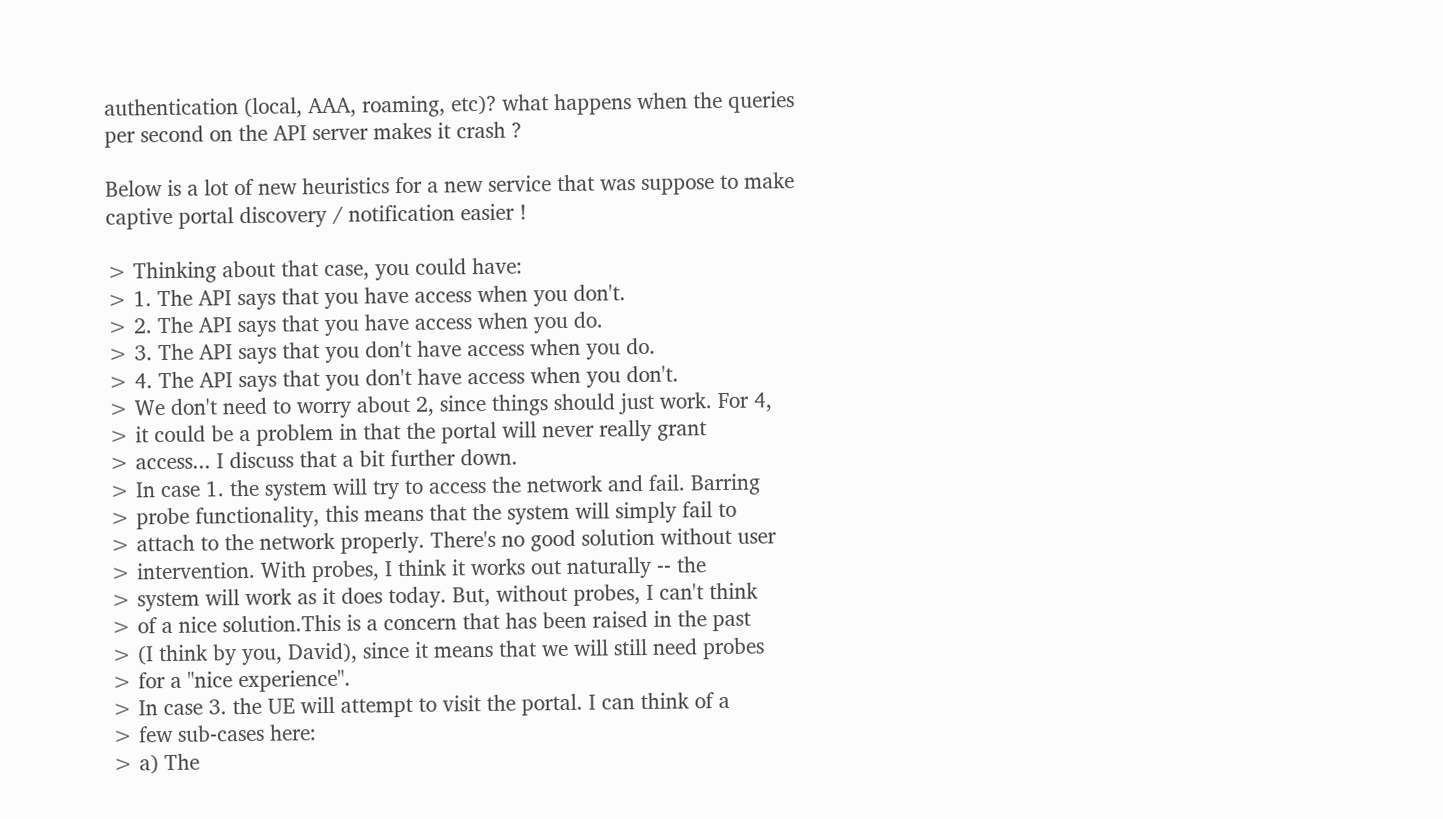authentication (local, AAA, roaming, etc)? what happens when the queries per second on the API server makes it crash ?

Below is a lot of new heuristics for a new service that was suppose to make captive portal discovery / notification easier !

> Thinking about that case, you could have:
> 1. The API says that you have access when you don't.
> 2. The API says that you have access when you do.
> 3. The API says that you don't have access when you do.
> 4. The API says that you don't have access when you don't.
> We don't need to worry about 2, since things should just work. For 4,
> it could be a problem in that the portal will never really grant
> access... I discuss that a bit further down.
> In case 1. the system will try to access the network and fail. Barring
> probe functionality, this means that the system will simply fail to
> attach to the network properly. There's no good solution without user
> intervention. With probes, I think it works out naturally -- the
> system will work as it does today. But, without probes, I can't think
> of a nice solution.This is a concern that has been raised in the past
> (I think by you, David), since it means that we will still need probes
> for a "nice experience".
> In case 3. the UE will attempt to visit the portal. I can think of a
> few sub-cases here:
> a) The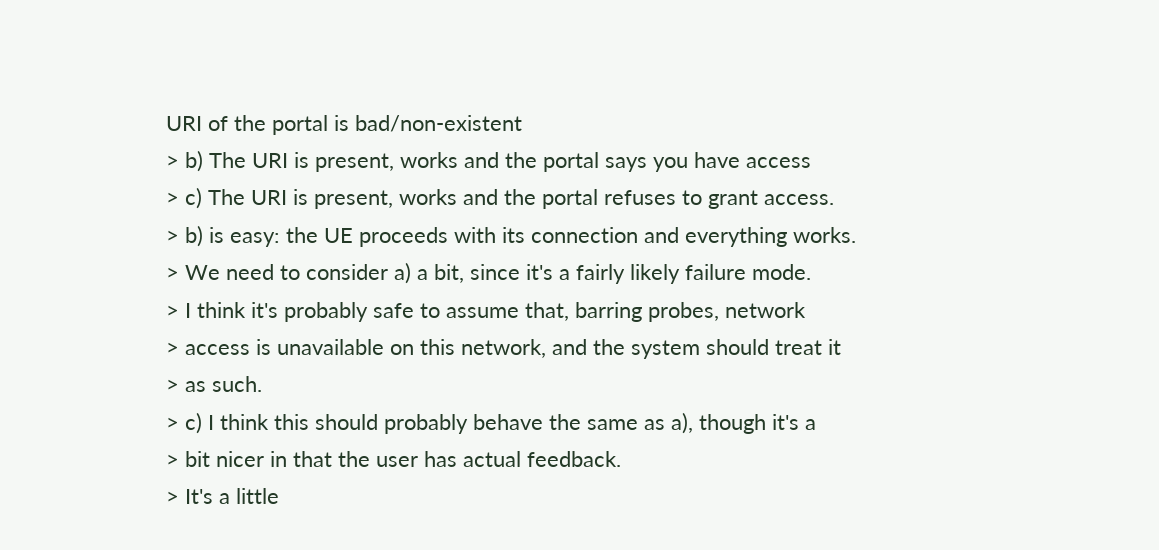URI of the portal is bad/non-existent
> b) The URI is present, works and the portal says you have access
> c) The URI is present, works and the portal refuses to grant access.
> b) is easy: the UE proceeds with its connection and everything works.
> We need to consider a) a bit, since it's a fairly likely failure mode.
> I think it's probably safe to assume that, barring probes, network
> access is unavailable on this network, and the system should treat it
> as such.
> c) I think this should probably behave the same as a), though it's a
> bit nicer in that the user has actual feedback.
> It's a little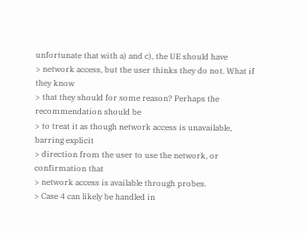unfortunate that with a) and c), the UE should have
> network access, but the user thinks they do not. What if they know
> that they should for some reason? Perhaps the recommendation should be
> to treat it as though network access is unavailable, barring explicit
> direction from the user to use the network, or confirmation that
> network access is available through probes.
> Case 4 can likely be handled in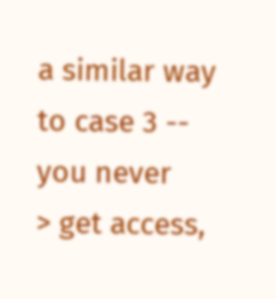a similar way to case 3 -- you never
> get access,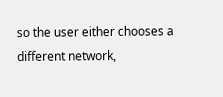so the user either chooses a different network,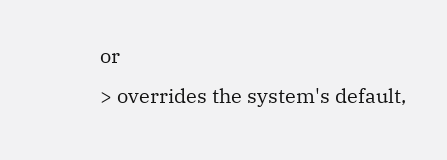or
> overrides the system's default,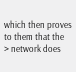which then proves to them that the
> network does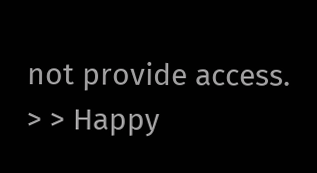not provide access.
> > Happy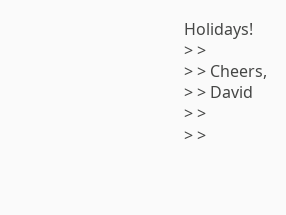Holidays!
> >
> > Cheers,
> > David
> >
> >